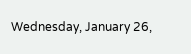Wednesday, January 26,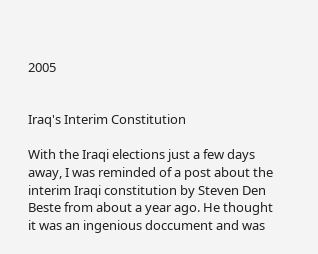2005


Iraq's Interim Constitution

With the Iraqi elections just a few days away, I was reminded of a post about the interim Iraqi constitution by Steven Den Beste from about a year ago. He thought it was an ingenious doccument and was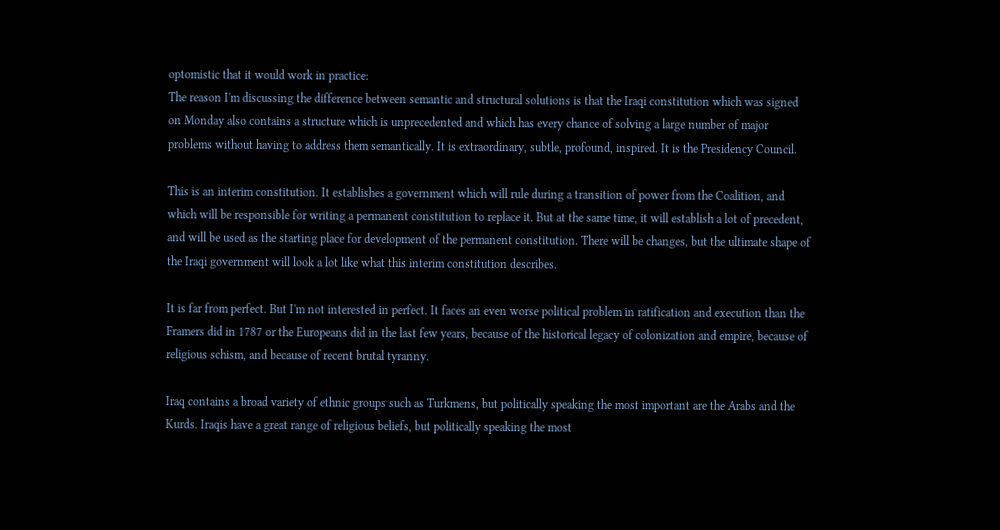optomistic that it would work in practice:
The reason I'm discussing the difference between semantic and structural solutions is that the Iraqi constitution which was signed on Monday also contains a structure which is unprecedented and which has every chance of solving a large number of major problems without having to address them semantically. It is extraordinary, subtle, profound, inspired. It is the Presidency Council.

This is an interim constitution. It establishes a government which will rule during a transition of power from the Coalition, and which will be responsible for writing a permanent constitution to replace it. But at the same time, it will establish a lot of precedent, and will be used as the starting place for development of the permanent constitution. There will be changes, but the ultimate shape of the Iraqi government will look a lot like what this interim constitution describes.

It is far from perfect. But I'm not interested in perfect. It faces an even worse political problem in ratification and execution than the Framers did in 1787 or the Europeans did in the last few years, because of the historical legacy of colonization and empire, because of religious schism, and because of recent brutal tyranny.

Iraq contains a broad variety of ethnic groups such as Turkmens, but politically speaking the most important are the Arabs and the Kurds. Iraqis have a great range of religious beliefs, but politically speaking the most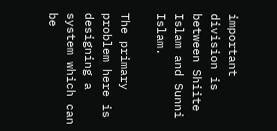important division is between Shiite Islam and Sunni Islam.

The primary problem here is designing a system which can be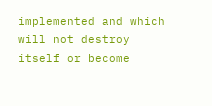implemented and which will not destroy itself or become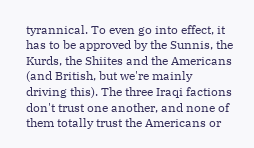tyrannical. To even go into effect, it has to be approved by the Sunnis, the Kurds, the Shiites and the Americans (and British, but we're mainly driving this). The three Iraqi factions don't trust one another, and none of them totally trust the Americans or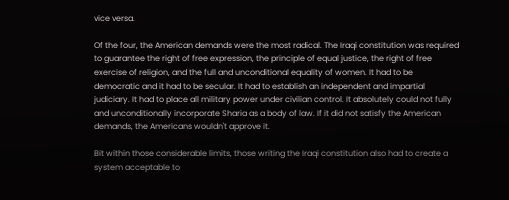vice versa.

Of the four, the American demands were the most radical. The Iraqi constitution was required to guarantee the right of free expression, the principle of equal justice, the right of free exercise of religion, and the full and unconditional equality of women. It had to be democratic and it had to be secular. It had to establish an independent and impartial judiciary. It had to place all military power under civilian control. It absolutely could not fully and unconditionally incorporate Sharia as a body of law. If it did not satisfy the American demands, the Americans wouldn't approve it.

Bit within those considerable limits, those writing the Iraqi constitution also had to create a system acceptable to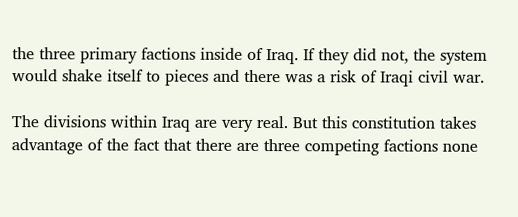the three primary factions inside of Iraq. If they did not, the system would shake itself to pieces and there was a risk of Iraqi civil war.

The divisions within Iraq are very real. But this constitution takes advantage of the fact that there are three competing factions none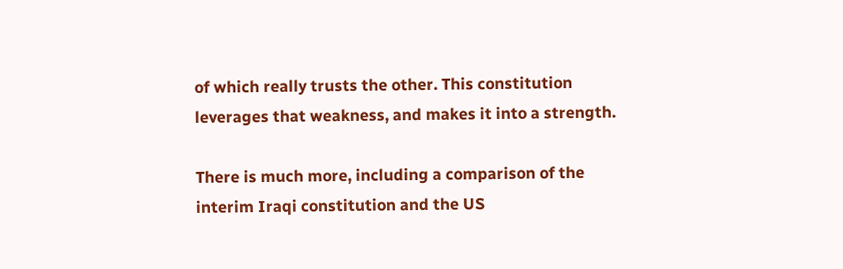of which really trusts the other. This constitution leverages that weakness, and makes it into a strength.

There is much more, including a comparison of the interim Iraqi constitution and the US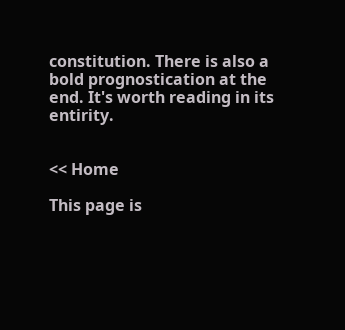constitution. There is also a bold prognostication at the end. It's worth reading in its entirity.


<< Home

This page is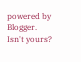powered by Blogger. Isn't yours?